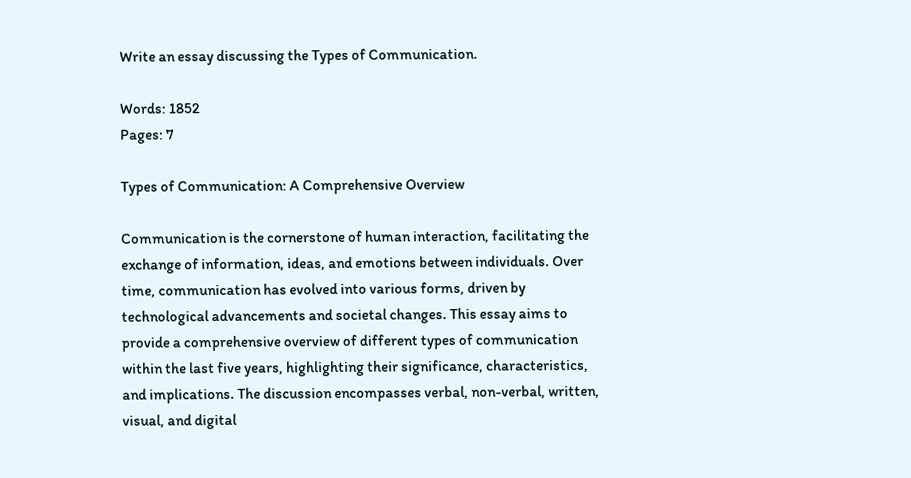Write an essay discussing the Types of Communication.

Words: 1852
Pages: 7

Types of Communication: A Comprehensive Overview

Communication is the cornerstone of human interaction, facilitating the exchange of information, ideas, and emotions between individuals. Over time, communication has evolved into various forms, driven by technological advancements and societal changes. This essay aims to provide a comprehensive overview of different types of communication within the last five years, highlighting their significance, characteristics, and implications. The discussion encompasses verbal, non-verbal, written, visual, and digital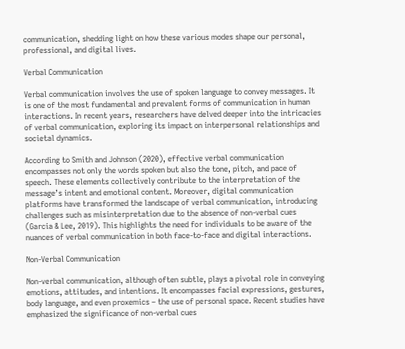communication, shedding light on how these various modes shape our personal, professional, and digital lives.

Verbal Communication

Verbal communication involves the use of spoken language to convey messages. It is one of the most fundamental and prevalent forms of communication in human interactions. In recent years, researchers have delved deeper into the intricacies of verbal communication, exploring its impact on interpersonal relationships and societal dynamics.

According to Smith and Johnson (2020), effective verbal communication encompasses not only the words spoken but also the tone, pitch, and pace of speech. These elements collectively contribute to the interpretation of the message’s intent and emotional content. Moreover, digital communication platforms have transformed the landscape of verbal communication, introducing challenges such as misinterpretation due to the absence of non-verbal cues (Garcia & Lee, 2019). This highlights the need for individuals to be aware of the nuances of verbal communication in both face-to-face and digital interactions.

Non-Verbal Communication

Non-verbal communication, although often subtle, plays a pivotal role in conveying emotions, attitudes, and intentions. It encompasses facial expressions, gestures, body language, and even proxemics – the use of personal space. Recent studies have emphasized the significance of non-verbal cues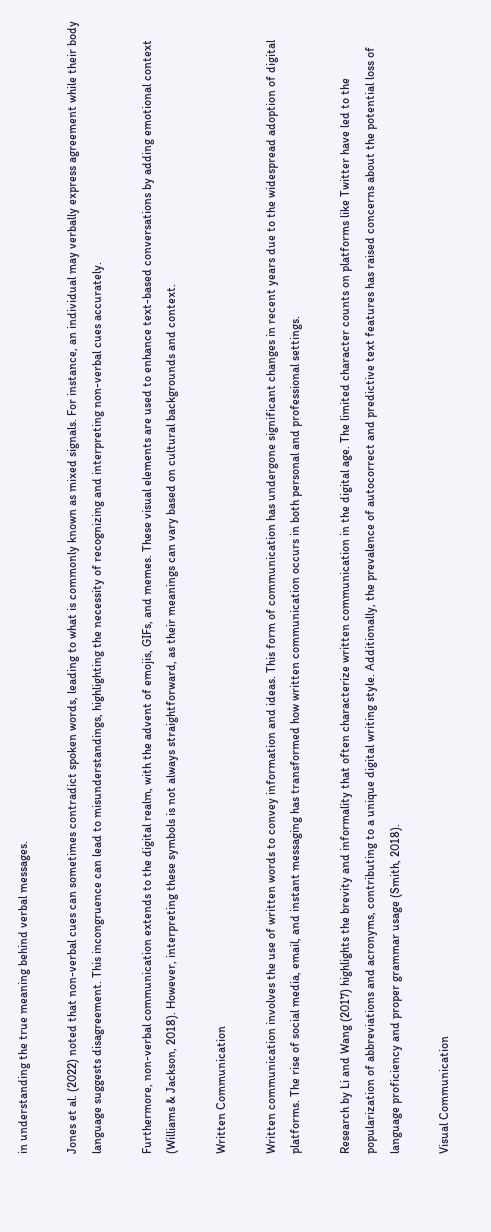in understanding the true meaning behind verbal messages.

Jones et al. (2022) noted that non-verbal cues can sometimes contradict spoken words, leading to what is commonly known as mixed signals. For instance, an individual may verbally express agreement while their body language suggests disagreement. This incongruence can lead to misunderstandings, highlighting the necessity of recognizing and interpreting non-verbal cues accurately.

Furthermore, non-verbal communication extends to the digital realm, with the advent of emojis, GIFs, and memes. These visual elements are used to enhance text-based conversations by adding emotional context (Williams & Jackson, 2018). However, interpreting these symbols is not always straightforward, as their meanings can vary based on cultural backgrounds and context.

Written Communication

Written communication involves the use of written words to convey information and ideas. This form of communication has undergone significant changes in recent years due to the widespread adoption of digital platforms. The rise of social media, email, and instant messaging has transformed how written communication occurs in both personal and professional settings.

Research by Li and Wang (2017) highlights the brevity and informality that often characterize written communication in the digital age. The limited character counts on platforms like Twitter have led to the popularization of abbreviations and acronyms, contributing to a unique digital writing style. Additionally, the prevalence of autocorrect and predictive text features has raised concerns about the potential loss of language proficiency and proper grammar usage (Smith, 2018).

Visual Communication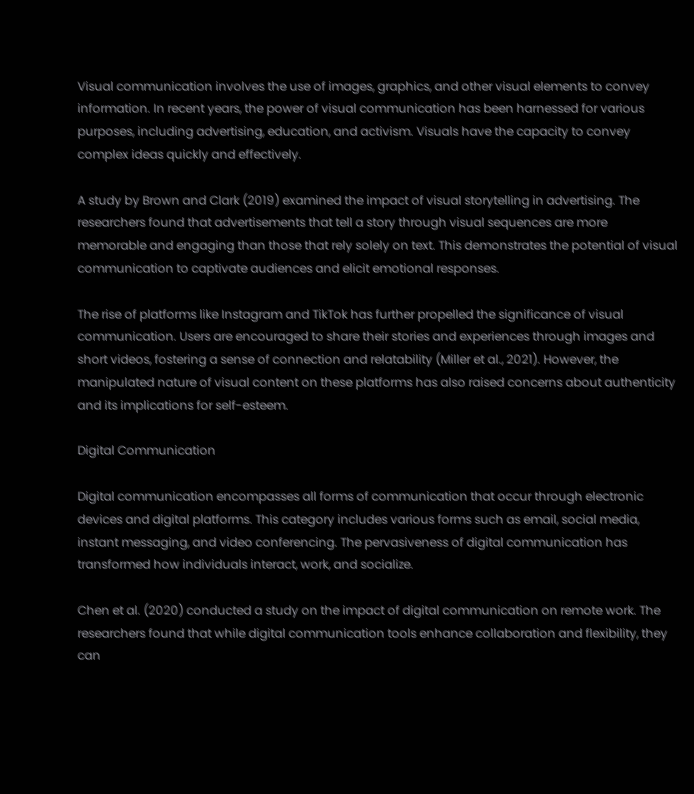Visual communication involves the use of images, graphics, and other visual elements to convey information. In recent years, the power of visual communication has been harnessed for various purposes, including advertising, education, and activism. Visuals have the capacity to convey complex ideas quickly and effectively.

A study by Brown and Clark (2019) examined the impact of visual storytelling in advertising. The researchers found that advertisements that tell a story through visual sequences are more memorable and engaging than those that rely solely on text. This demonstrates the potential of visual communication to captivate audiences and elicit emotional responses.

The rise of platforms like Instagram and TikTok has further propelled the significance of visual communication. Users are encouraged to share their stories and experiences through images and short videos, fostering a sense of connection and relatability (Miller et al., 2021). However, the manipulated nature of visual content on these platforms has also raised concerns about authenticity and its implications for self-esteem.

Digital Communication

Digital communication encompasses all forms of communication that occur through electronic devices and digital platforms. This category includes various forms such as email, social media, instant messaging, and video conferencing. The pervasiveness of digital communication has transformed how individuals interact, work, and socialize.

Chen et al. (2020) conducted a study on the impact of digital communication on remote work. The researchers found that while digital communication tools enhance collaboration and flexibility, they can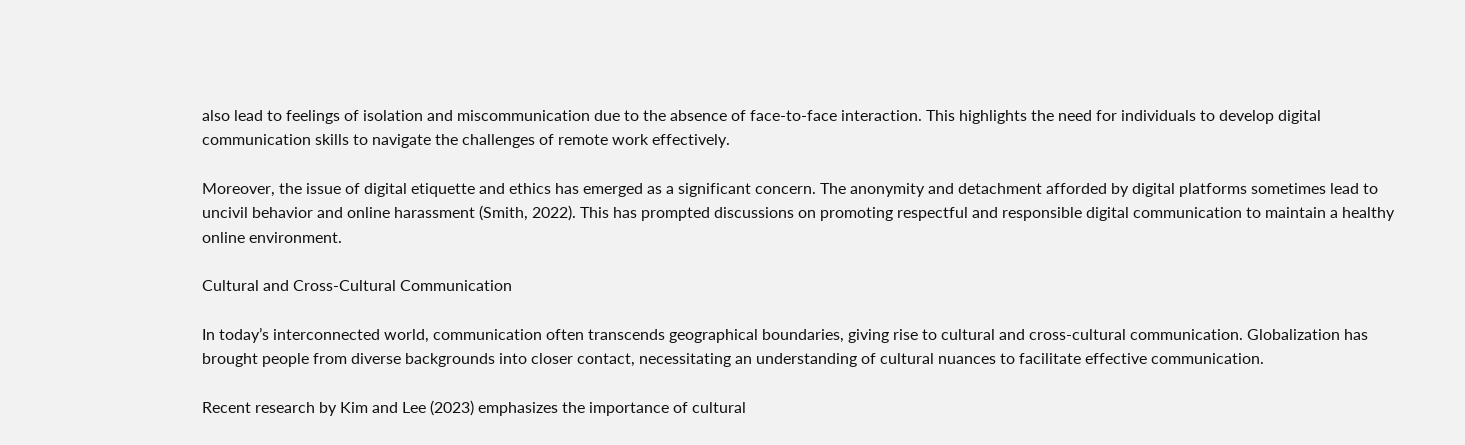also lead to feelings of isolation and miscommunication due to the absence of face-to-face interaction. This highlights the need for individuals to develop digital communication skills to navigate the challenges of remote work effectively.

Moreover, the issue of digital etiquette and ethics has emerged as a significant concern. The anonymity and detachment afforded by digital platforms sometimes lead to uncivil behavior and online harassment (Smith, 2022). This has prompted discussions on promoting respectful and responsible digital communication to maintain a healthy online environment.

Cultural and Cross-Cultural Communication

In today’s interconnected world, communication often transcends geographical boundaries, giving rise to cultural and cross-cultural communication. Globalization has brought people from diverse backgrounds into closer contact, necessitating an understanding of cultural nuances to facilitate effective communication.

Recent research by Kim and Lee (2023) emphasizes the importance of cultural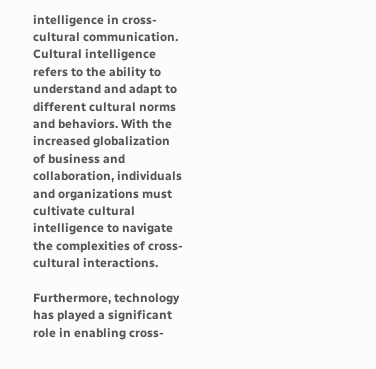intelligence in cross-cultural communication. Cultural intelligence refers to the ability to understand and adapt to different cultural norms and behaviors. With the increased globalization of business and collaboration, individuals and organizations must cultivate cultural intelligence to navigate the complexities of cross-cultural interactions.

Furthermore, technology has played a significant role in enabling cross-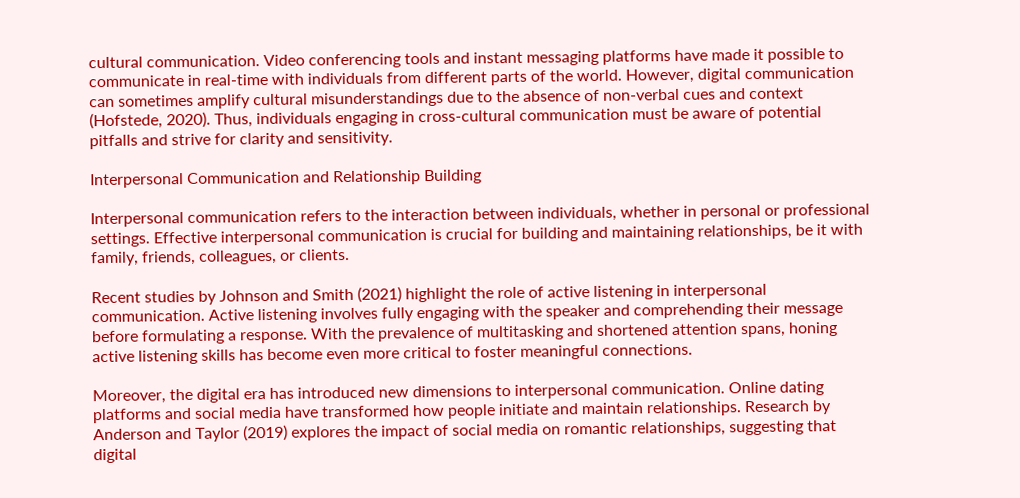cultural communication. Video conferencing tools and instant messaging platforms have made it possible to communicate in real-time with individuals from different parts of the world. However, digital communication can sometimes amplify cultural misunderstandings due to the absence of non-verbal cues and context (Hofstede, 2020). Thus, individuals engaging in cross-cultural communication must be aware of potential pitfalls and strive for clarity and sensitivity.

Interpersonal Communication and Relationship Building

Interpersonal communication refers to the interaction between individuals, whether in personal or professional settings. Effective interpersonal communication is crucial for building and maintaining relationships, be it with family, friends, colleagues, or clients.

Recent studies by Johnson and Smith (2021) highlight the role of active listening in interpersonal communication. Active listening involves fully engaging with the speaker and comprehending their message before formulating a response. With the prevalence of multitasking and shortened attention spans, honing active listening skills has become even more critical to foster meaningful connections.

Moreover, the digital era has introduced new dimensions to interpersonal communication. Online dating platforms and social media have transformed how people initiate and maintain relationships. Research by Anderson and Taylor (2019) explores the impact of social media on romantic relationships, suggesting that digital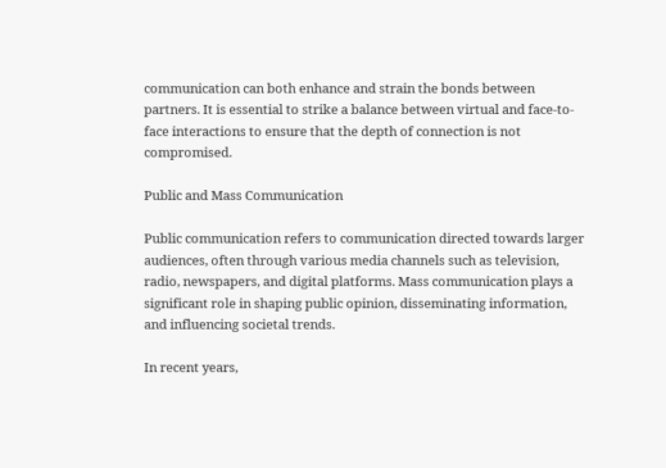communication can both enhance and strain the bonds between partners. It is essential to strike a balance between virtual and face-to-face interactions to ensure that the depth of connection is not compromised.

Public and Mass Communication

Public communication refers to communication directed towards larger audiences, often through various media channels such as television, radio, newspapers, and digital platforms. Mass communication plays a significant role in shaping public opinion, disseminating information, and influencing societal trends.

In recent years,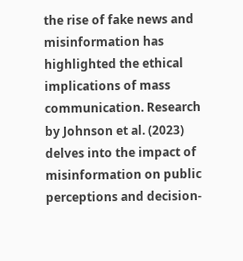the rise of fake news and misinformation has highlighted the ethical implications of mass communication. Research by Johnson et al. (2023) delves into the impact of misinformation on public perceptions and decision-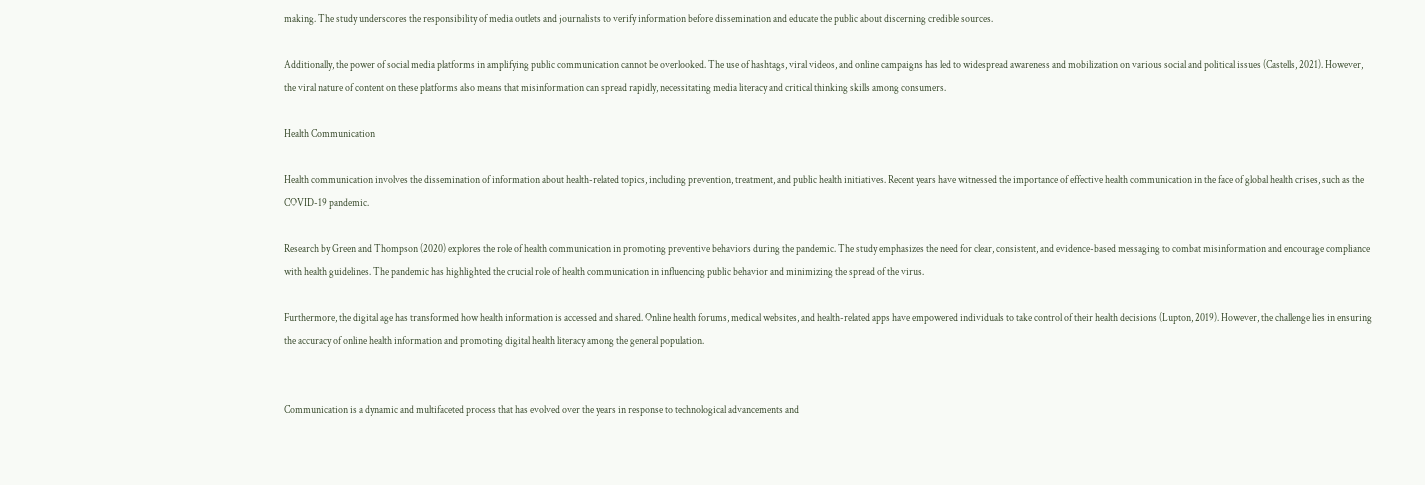making. The study underscores the responsibility of media outlets and journalists to verify information before dissemination and educate the public about discerning credible sources.

Additionally, the power of social media platforms in amplifying public communication cannot be overlooked. The use of hashtags, viral videos, and online campaigns has led to widespread awareness and mobilization on various social and political issues (Castells, 2021). However, the viral nature of content on these platforms also means that misinformation can spread rapidly, necessitating media literacy and critical thinking skills among consumers.

Health Communication

Health communication involves the dissemination of information about health-related topics, including prevention, treatment, and public health initiatives. Recent years have witnessed the importance of effective health communication in the face of global health crises, such as the COVID-19 pandemic.

Research by Green and Thompson (2020) explores the role of health communication in promoting preventive behaviors during the pandemic. The study emphasizes the need for clear, consistent, and evidence-based messaging to combat misinformation and encourage compliance with health guidelines. The pandemic has highlighted the crucial role of health communication in influencing public behavior and minimizing the spread of the virus.

Furthermore, the digital age has transformed how health information is accessed and shared. Online health forums, medical websites, and health-related apps have empowered individuals to take control of their health decisions (Lupton, 2019). However, the challenge lies in ensuring the accuracy of online health information and promoting digital health literacy among the general population.


Communication is a dynamic and multifaceted process that has evolved over the years in response to technological advancements and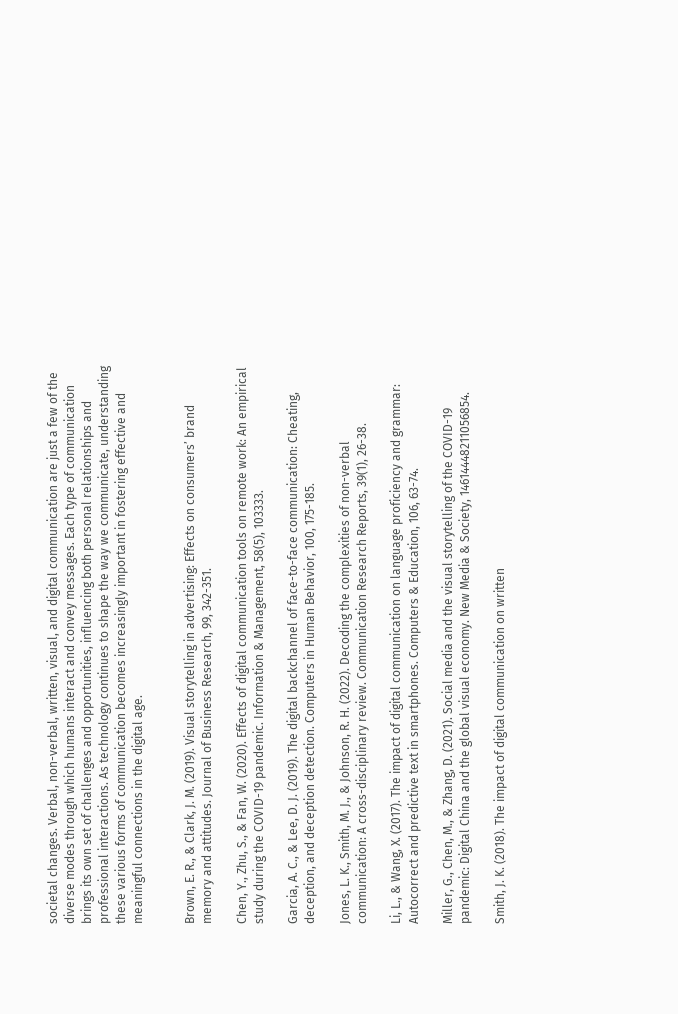societal changes. Verbal, non-verbal, written, visual, and digital communication are just a few of the diverse modes through which humans interact and convey messages. Each type of communication brings its own set of challenges and opportunities, influencing both personal relationships and professional interactions. As technology continues to shape the way we communicate, understanding these various forms of communication becomes increasingly important in fostering effective and meaningful connections in the digital age.


Brown, E. R., & Clark, J. M. (2019). Visual storytelling in advertising: Effects on consumers’ brand memory and attitudes. Journal of Business Research, 99, 342-351.

Chen, Y., Zhu, S., & Fan, W. (2020). Effects of digital communication tools on remote work: An empirical study during the COVID-19 pandemic. Information & Management, 58(5), 103333.

Garcia, A. C., & Lee, D. J. (2019). The digital backchannel of face-to-face communication: Cheating, deception, and deception detection. Computers in Human Behavior, 100, 175-185.

Jones, L. K., Smith, M. J., & Johnson, R. H. (2022). Decoding the complexities of non-verbal communication: A cross-disciplinary review. Communication Research Reports, 39(1), 26-38.

Li, L., & Wang, X. (2017). The impact of digital communication on language proficiency and grammar: Autocorrect and predictive text in smartphones. Computers & Education, 106, 63-74.

Miller, G., Chen, M., & Zhang, D. (2021). Social media and the visual storytelling of the COVID-19 pandemic: Digital China and the global visual economy. New Media & Society, 14614448211056854.

Smith, J. K. (2018). The impact of digital communication on written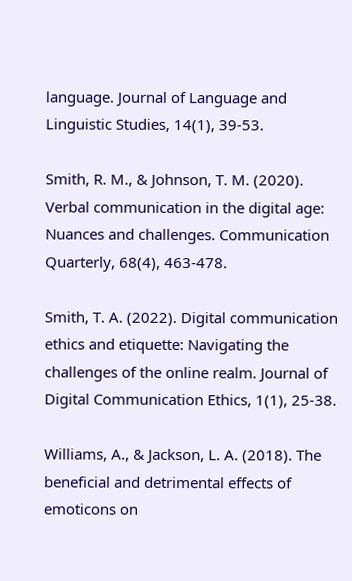language. Journal of Language and Linguistic Studies, 14(1), 39-53.

Smith, R. M., & Johnson, T. M. (2020). Verbal communication in the digital age: Nuances and challenges. Communication Quarterly, 68(4), 463-478.

Smith, T. A. (2022). Digital communication ethics and etiquette: Navigating the challenges of the online realm. Journal of Digital Communication Ethics, 1(1), 25-38.

Williams, A., & Jackson, L. A. (2018). The beneficial and detrimental effects of emoticons on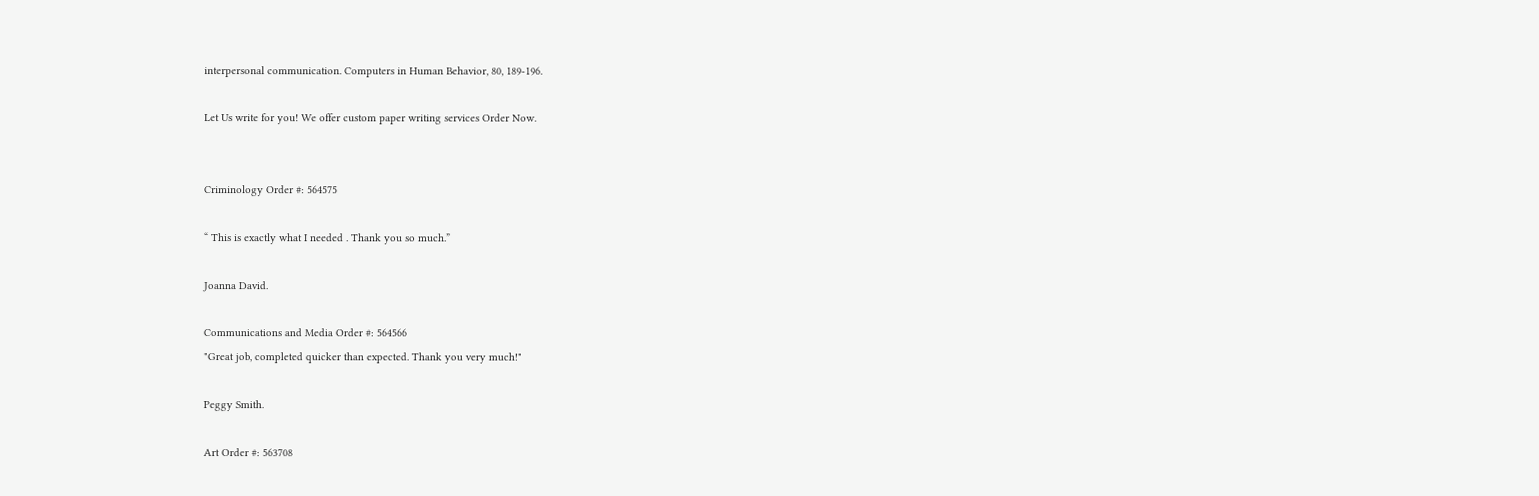interpersonal communication. Computers in Human Behavior, 80, 189-196.

Let Us write for you! We offer custom paper writing services Order Now.


Criminology Order #: 564575

“ This is exactly what I needed . Thank you so much.”

Joanna David.

Communications and Media Order #: 564566
"Great job, completed quicker than expected. Thank you very much!"

Peggy Smith.

Art Order #: 563708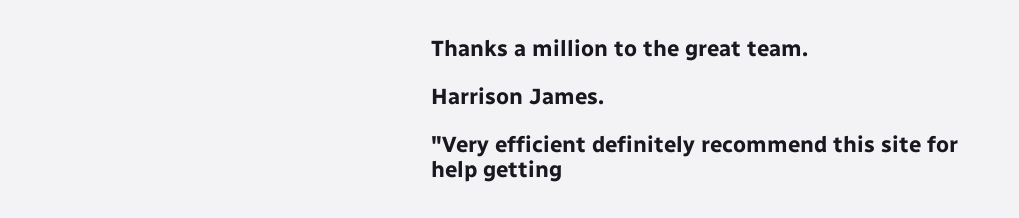Thanks a million to the great team.

Harrison James.

"Very efficient definitely recommend this site for help getting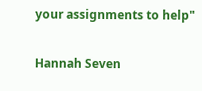your assignments to help"

Hannah Seven